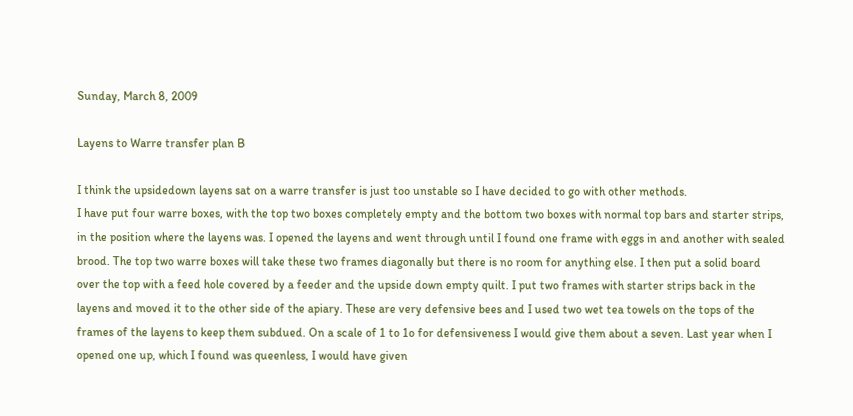Sunday, March 8, 2009

Layens to Warre transfer plan B

I think the upsidedown layens sat on a warre transfer is just too unstable so I have decided to go with other methods.
I have put four warre boxes, with the top two boxes completely empty and the bottom two boxes with normal top bars and starter strips, in the position where the layens was. I opened the layens and went through until I found one frame with eggs in and another with sealed brood. The top two warre boxes will take these two frames diagonally but there is no room for anything else. I then put a solid board over the top with a feed hole covered by a feeder and the upside down empty quilt. I put two frames with starter strips back in the layens and moved it to the other side of the apiary. These are very defensive bees and I used two wet tea towels on the tops of the frames of the layens to keep them subdued. On a scale of 1 to 1o for defensiveness I would give them about a seven. Last year when I opened one up, which I found was queenless, I would have given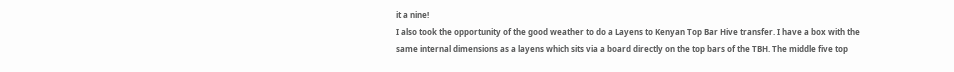it a nine!
I also took the opportunity of the good weather to do a Layens to Kenyan Top Bar Hive transfer. I have a box with the same internal dimensions as a layens which sits via a board directly on the top bars of the TBH. The middle five top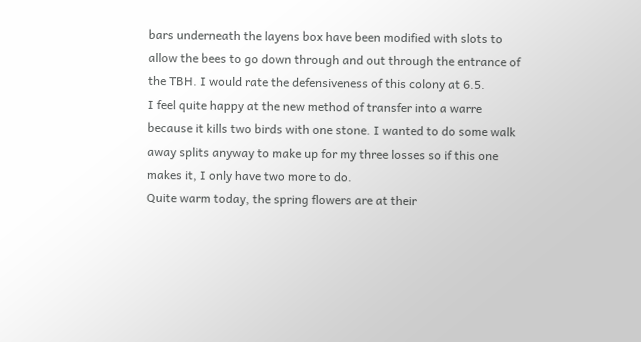bars underneath the layens box have been modified with slots to allow the bees to go down through and out through the entrance of the TBH. I would rate the defensiveness of this colony at 6.5.
I feel quite happy at the new method of transfer into a warre because it kills two birds with one stone. I wanted to do some walk away splits anyway to make up for my three losses so if this one makes it, I only have two more to do.
Quite warm today, the spring flowers are at their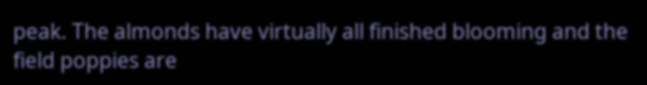peak. The almonds have virtually all finished blooming and the field poppies are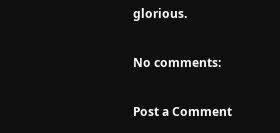glorious.

No comments:

Post a Comment